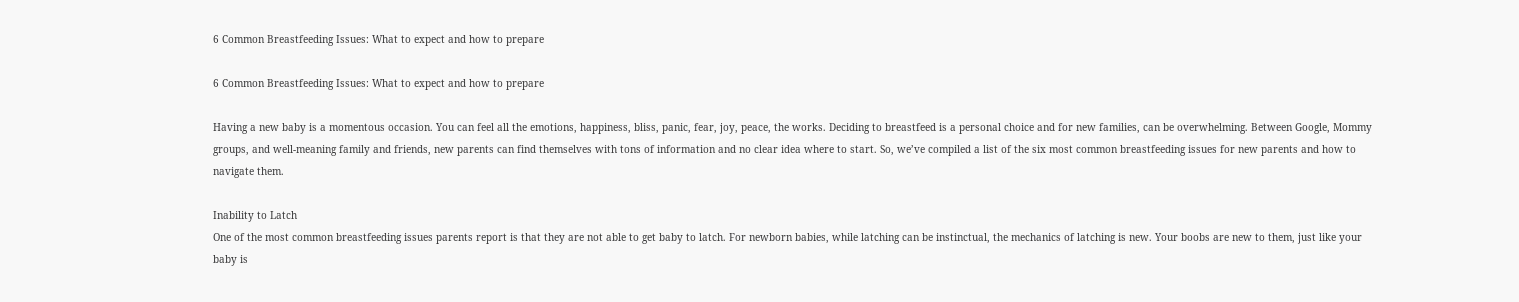6 Common Breastfeeding Issues: What to expect and how to prepare

6 Common Breastfeeding Issues: What to expect and how to prepare

Having a new baby is a momentous occasion. You can feel all the emotions, happiness, bliss, panic, fear, joy, peace, the works. Deciding to breastfeed is a personal choice and for new families, can be overwhelming. Between Google, Mommy groups, and well-meaning family and friends, new parents can find themselves with tons of information and no clear idea where to start. So, we’ve compiled a list of the six most common breastfeeding issues for new parents and how to navigate them.

Inability to Latch
One of the most common breastfeeding issues parents report is that they are not able to get baby to latch. For newborn babies, while latching can be instinctual, the mechanics of latching is new. Your boobs are new to them, just like your baby is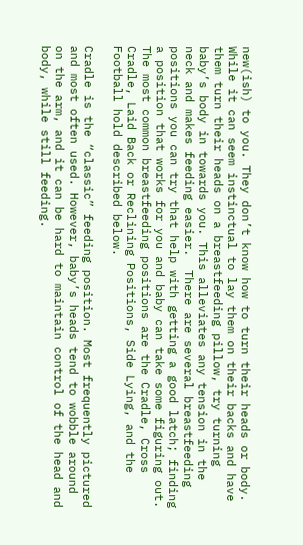new(ish) to you. They don’t know how to turn their heads or body. While it can seem instinctual to lay them on their backs and have them turn their heads on a breastfeeding pillow, try turning baby’s body in towards you. This alleviates any tension in the neck and makes feeding easier.  There are several breastfeeding positions you can try that help with getting a good latch; finding a position that works for you and baby can take some figuring out. The most common breastfeeding positions are the Cradle, Cross Cradle, Laid Back or Reclining Positions, Side Lying, and the Football hold described below.

Cradle is the “classic” feeding position. Most frequently pictured and most often used. However, baby’s heads tend to wobble around on the arm, and it can be hard to maintain control of the head and body, while still feeding.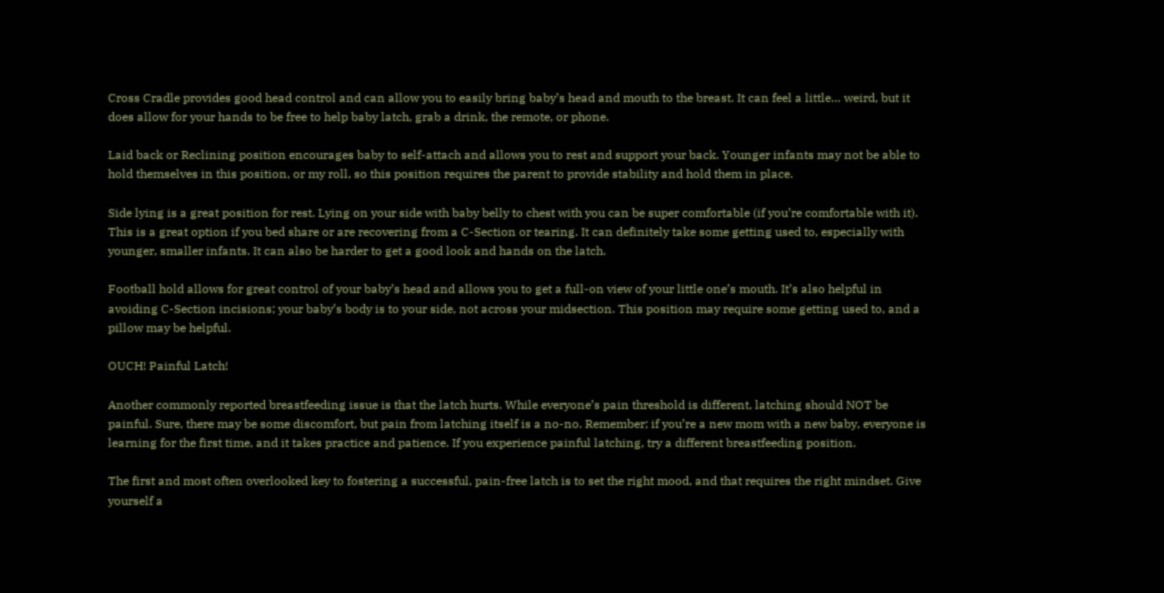Cross Cradle provides good head control and can allow you to easily bring baby’s head and mouth to the breast. It can feel a little… weird, but it does allow for your hands to be free to help baby latch, grab a drink, the remote, or phone.

Laid back or Reclining position encourages baby to self-attach and allows you to rest and support your back. Younger infants may not be able to hold themselves in this position, or my roll, so this position requires the parent to provide stability and hold them in place.

Side lying is a great position for rest. Lying on your side with baby belly to chest with you can be super comfortable (if you’re comfortable with it). This is a great option if you bed share or are recovering from a C-Section or tearing. It can definitely take some getting used to, especially with younger, smaller infants. It can also be harder to get a good look and hands on the latch.

Football hold allows for great control of your baby’s head and allows you to get a full-on view of your little one’s mouth. It’s also helpful in avoiding C-Section incisions; your baby’s body is to your side, not across your midsection. This position may require some getting used to, and a pillow may be helpful.

OUCH! Painful Latch!

Another commonly reported breastfeeding issue is that the latch hurts. While everyone’s pain threshold is different, latching should NOT be painful. Sure, there may be some discomfort, but pain from latching itself is a no-no. Remember; if you’re a new mom with a new baby, everyone is learning for the first time, and it takes practice and patience. If you experience painful latching, try a different breastfeeding position.

The first and most often overlooked key to fostering a successful, pain-free latch is to set the right mood, and that requires the right mindset. Give yourself a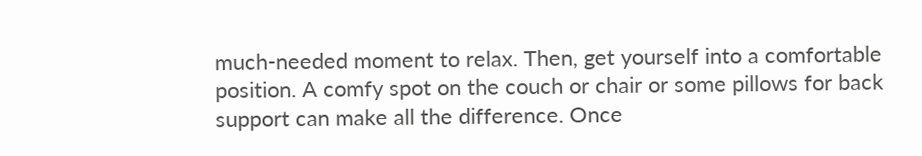much-needed moment to relax. Then, get yourself into a comfortable position. A comfy spot on the couch or chair or some pillows for back support can make all the difference. Once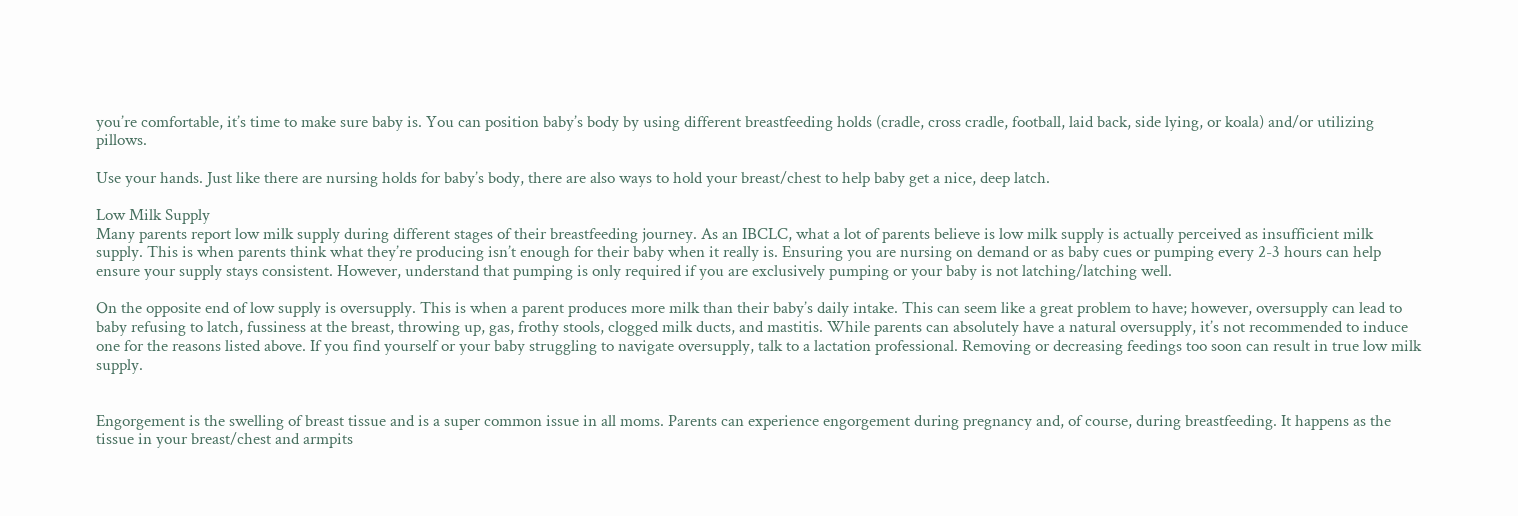you’re comfortable, it’s time to make sure baby is. You can position baby’s body by using different breastfeeding holds (cradle, cross cradle, football, laid back, side lying, or koala) and/or utilizing pillows.

Use your hands. Just like there are nursing holds for baby’s body, there are also ways to hold your breast/chest to help baby get a nice, deep latch.

Low Milk Supply
Many parents report low milk supply during different stages of their breastfeeding journey. As an IBCLC, what a lot of parents believe is low milk supply is actually perceived as insufficient milk supply. This is when parents think what they’re producing isn’t enough for their baby when it really is. Ensuring you are nursing on demand or as baby cues or pumping every 2-3 hours can help ensure your supply stays consistent. However, understand that pumping is only required if you are exclusively pumping or your baby is not latching/latching well.

On the opposite end of low supply is oversupply. This is when a parent produces more milk than their baby’s daily intake. This can seem like a great problem to have; however, oversupply can lead to baby refusing to latch, fussiness at the breast, throwing up, gas, frothy stools, clogged milk ducts, and mastitis. While parents can absolutely have a natural oversupply, it’s not recommended to induce one for the reasons listed above. If you find yourself or your baby struggling to navigate oversupply, talk to a lactation professional. Removing or decreasing feedings too soon can result in true low milk supply.


Engorgement is the swelling of breast tissue and is a super common issue in all moms. Parents can experience engorgement during pregnancy and, of course, during breastfeeding. It happens as the tissue in your breast/chest and armpits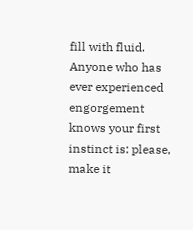fill with fluid. Anyone who has ever experienced engorgement knows your first instinct is: please, make it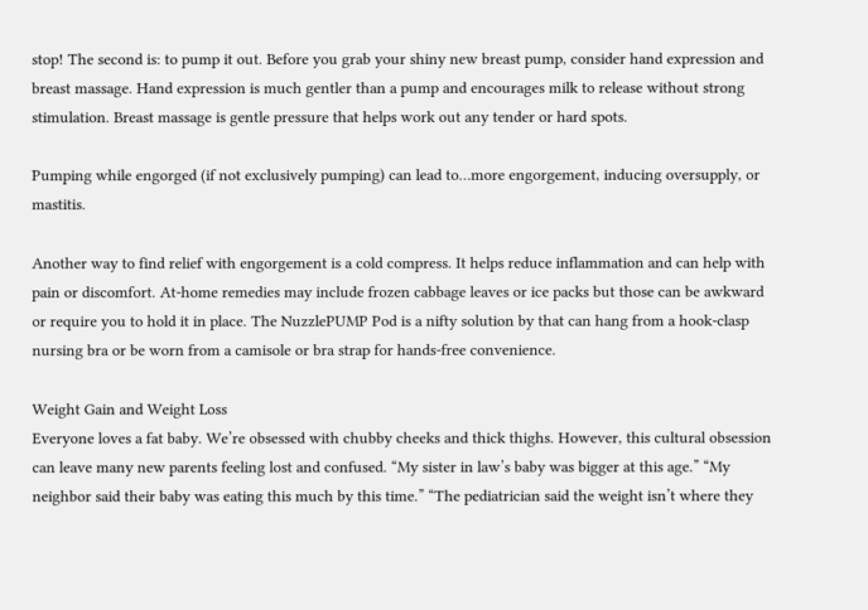stop! The second is: to pump it out. Before you grab your shiny new breast pump, consider hand expression and breast massage. Hand expression is much gentler than a pump and encourages milk to release without strong stimulation. Breast massage is gentle pressure that helps work out any tender or hard spots.

Pumping while engorged (if not exclusively pumping) can lead to…more engorgement, inducing oversupply, or mastitis.

Another way to find relief with engorgement is a cold compress. It helps reduce inflammation and can help with pain or discomfort. At-home remedies may include frozen cabbage leaves or ice packs but those can be awkward or require you to hold it in place. The NuzzlePUMP Pod is a nifty solution by that can hang from a hook-clasp nursing bra or be worn from a camisole or bra strap for hands-free convenience.

Weight Gain and Weight Loss
Everyone loves a fat baby. We’re obsessed with chubby cheeks and thick thighs. However, this cultural obsession can leave many new parents feeling lost and confused. “My sister in law’s baby was bigger at this age.” “My neighbor said their baby was eating this much by this time.” “The pediatrician said the weight isn’t where they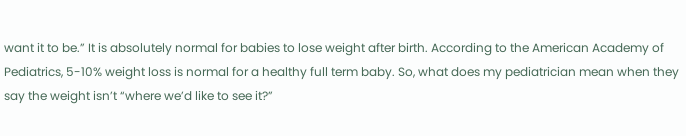want it to be.” It is absolutely normal for babies to lose weight after birth. According to the American Academy of Pediatrics, 5-10% weight loss is normal for a healthy full term baby. So, what does my pediatrician mean when they say the weight isn’t “where we’d like to see it?”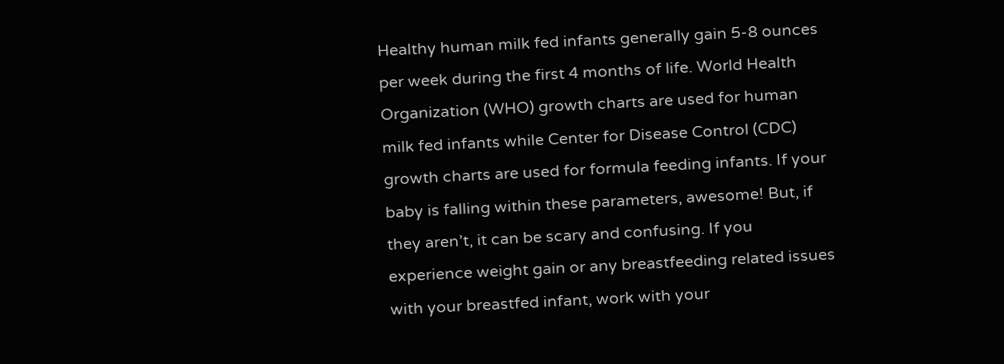Healthy human milk fed infants generally gain 5-8 ounces per week during the first 4 months of life. World Health Organization (WHO) growth charts are used for human milk fed infants while Center for Disease Control (CDC) growth charts are used for formula feeding infants. If your baby is falling within these parameters, awesome! But, if they aren’t, it can be scary and confusing. If you experience weight gain or any breastfeeding related issues with your breastfed infant, work with your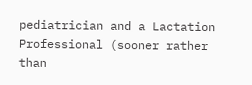pediatrician and a Lactation Professional (sooner rather than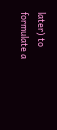later) to formulate a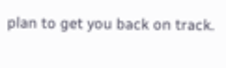plan to get you back on track.